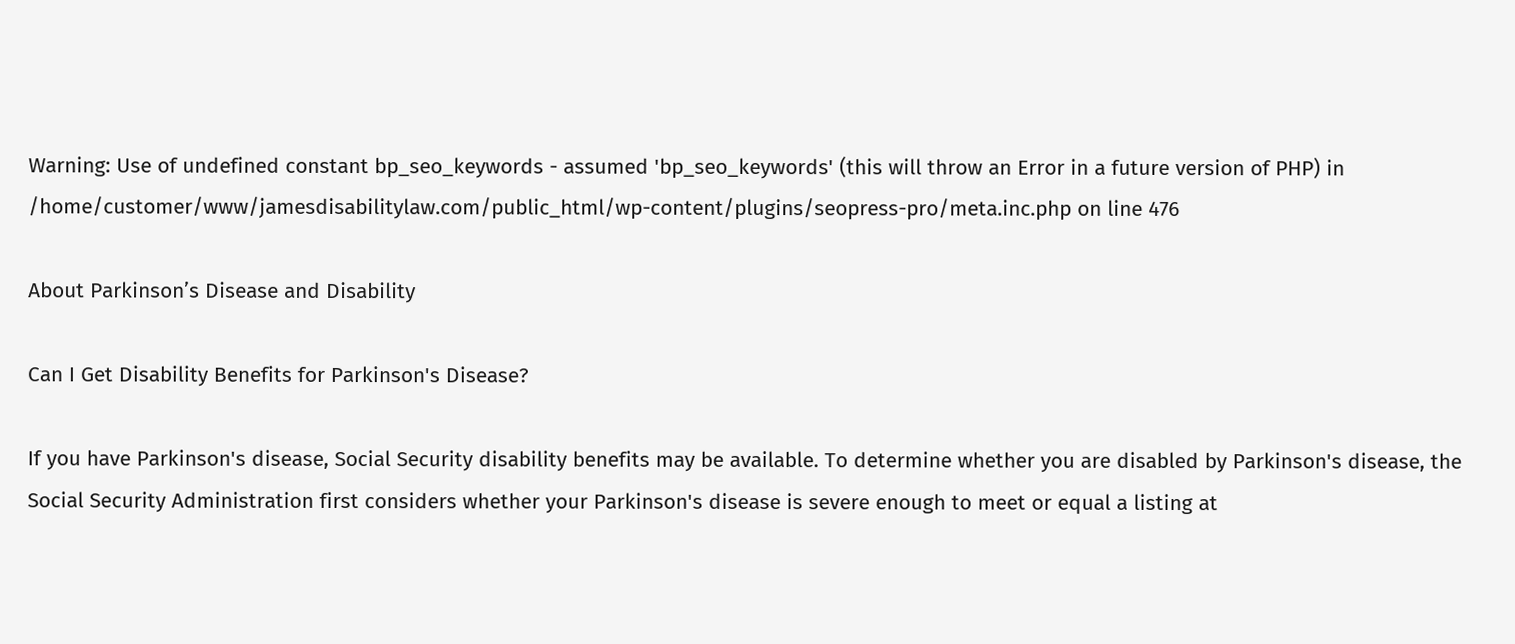Warning: Use of undefined constant bp_seo_keywords - assumed 'bp_seo_keywords' (this will throw an Error in a future version of PHP) in /home/customer/www/jamesdisabilitylaw.com/public_html/wp-content/plugins/seopress-pro/meta.inc.php on line 476

About Parkinson’s Disease and Disability

Can I Get Disability Benefits for Parkinson's Disease?

If you have Parkinson's disease, Social Security disability benefits may be available. To determine whether you are disabled by Parkinson's disease, the Social Security Administration first considers whether your Parkinson's disease is severe enough to meet or equal a listing at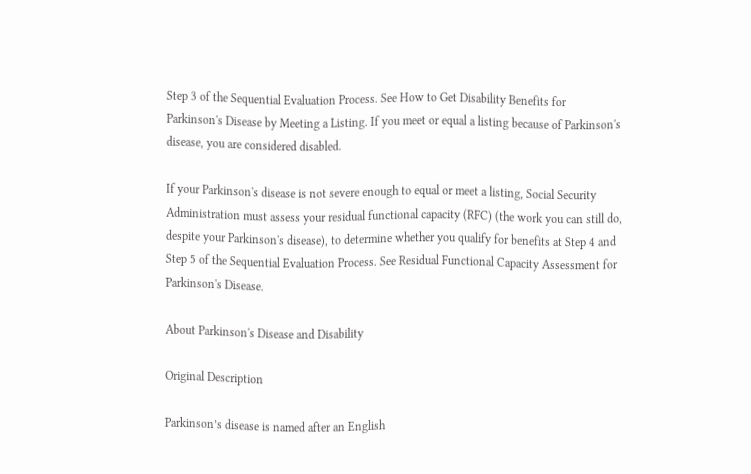Step 3 of the Sequential Evaluation Process. See How to Get Disability Benefits for Parkinson's Disease by Meeting a Listing. If you meet or equal a listing because of Parkinson's disease, you are considered disabled.

If your Parkinson's disease is not severe enough to equal or meet a listing, Social Security Administration must assess your residual functional capacity (RFC) (the work you can still do, despite your Parkinson's disease), to determine whether you qualify for benefits at Step 4 and Step 5 of the Sequential Evaluation Process. See Residual Functional Capacity Assessment for Parkinson's Disease.

About Parkinson's Disease and Disability

Original Description

Parkinson’s disease is named after an English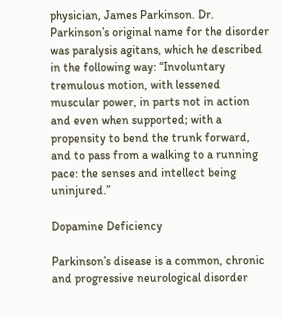physician, James Parkinson. Dr. Parkinson’s original name for the disorder was paralysis agitans, which he described in the following way: “Involuntary tremulous motion, with lessened muscular power, in parts not in action and even when supported; with a propensity to bend the trunk forward, and to pass from a walking to a running pace: the senses and intellect being uninjured.”

Dopamine Deficiency

Parkinson’s disease is a common, chronic and progressive neurological disorder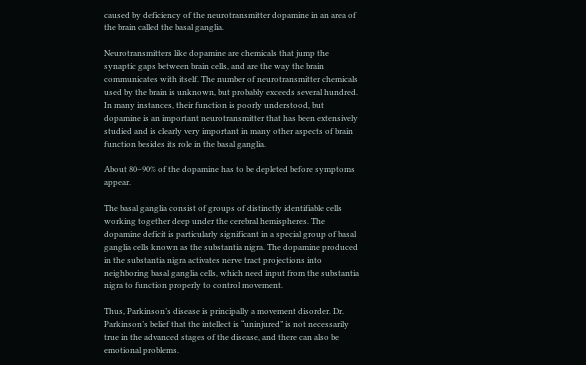caused by deficiency of the neurotransmitter dopamine in an area of the brain called the basal ganglia.

Neurotransmitters like dopamine are chemicals that jump the synaptic gaps between brain cells, and are the way the brain communicates with itself. The number of neurotransmitter chemicals used by the brain is unknown, but probably exceeds several hundred. In many instances, their function is poorly understood, but dopamine is an important neurotransmitter that has been extensively studied and is clearly very important in many other aspects of brain function besides its role in the basal ganglia.

About 80–90% of the dopamine has to be depleted before symptoms appear.

The basal ganglia consist of groups of distinctly identifiable cells working together deep under the cerebral hemispheres. The dopamine deficit is particularly significant in a special group of basal ganglia cells known as the substantia nigra. The dopamine produced in the substantia nigra activates nerve tract projections into neighboring basal ganglia cells, which need input from the substantia nigra to function properly to control movement.

Thus, Parkinson’s disease is principally a movement disorder. Dr. Parkinson’s belief that the intellect is “uninjured” is not necessarily true in the advanced stages of the disease, and there can also be emotional problems.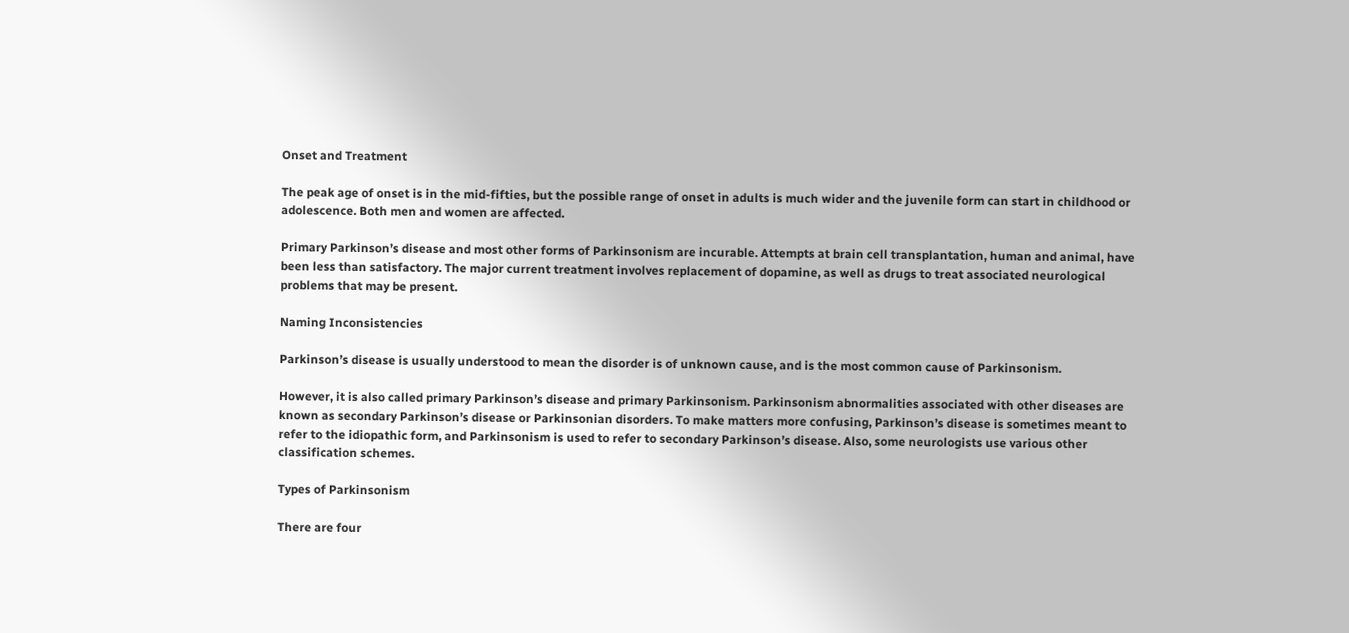Onset and Treatment

The peak age of onset is in the mid-fifties, but the possible range of onset in adults is much wider and the juvenile form can start in childhood or adolescence. Both men and women are affected.

Primary Parkinson’s disease and most other forms of Parkinsonism are incurable. Attempts at brain cell transplantation, human and animal, have been less than satisfactory. The major current treatment involves replacement of dopamine, as well as drugs to treat associated neurological problems that may be present.

Naming Inconsistencies

Parkinson’s disease is usually understood to mean the disorder is of unknown cause, and is the most common cause of Parkinsonism.

However, it is also called primary Parkinson’s disease and primary Parkinsonism. Parkinsonism abnormalities associated with other diseases are known as secondary Parkinson’s disease or Parkinsonian disorders. To make matters more confusing, Parkinson’s disease is sometimes meant to refer to the idiopathic form, and Parkinsonism is used to refer to secondary Parkinson’s disease. Also, some neurologists use various other classification schemes.

Types of Parkinsonism

There are four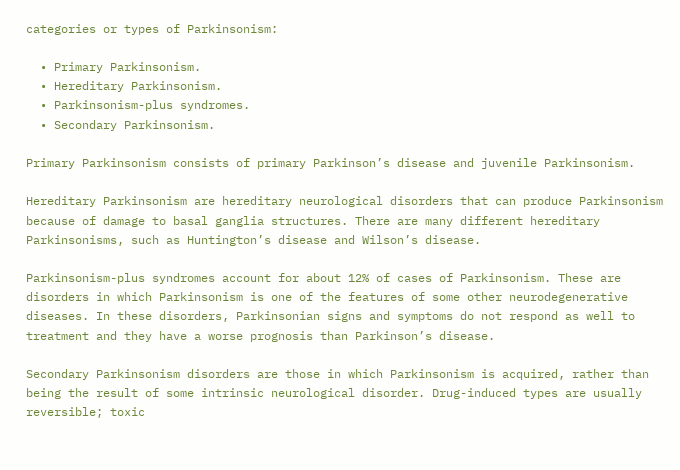categories or types of Parkinsonism:

  • Primary Parkinsonism.
  • Hereditary Parkinsonism.
  • Parkinsonism-plus syndromes.
  • Secondary Parkinsonism.

Primary Parkinsonism consists of primary Parkinson’s disease and juvenile Parkinsonism.

Hereditary Parkinsonism are hereditary neurological disorders that can produce Parkinsonism because of damage to basal ganglia structures. There are many different hereditary Parkinsonisms, such as Huntington’s disease and Wilson’s disease.

Parkinsonism-plus syndromes account for about 12% of cases of Parkinsonism. These are disorders in which Parkinsonism is one of the features of some other neurodegenerative diseases. In these disorders, Parkinsonian signs and symptoms do not respond as well to treatment and they have a worse prognosis than Parkinson’s disease.

Secondary Parkinsonism disorders are those in which Parkinsonism is acquired, rather than being the result of some intrinsic neurological disorder. Drug-induced types are usually reversible; toxic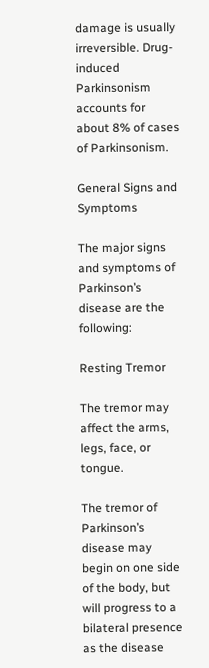damage is usually irreversible. Drug-induced Parkinsonism accounts for about 8% of cases of Parkinsonism.

General Signs and Symptoms

The major signs and symptoms of Parkinson’s disease are the following:

Resting Tremor

The tremor may affect the arms, legs, face, or tongue.

The tremor of Parkinson’s disease may begin on one side of the body, but will progress to a bilateral presence as the disease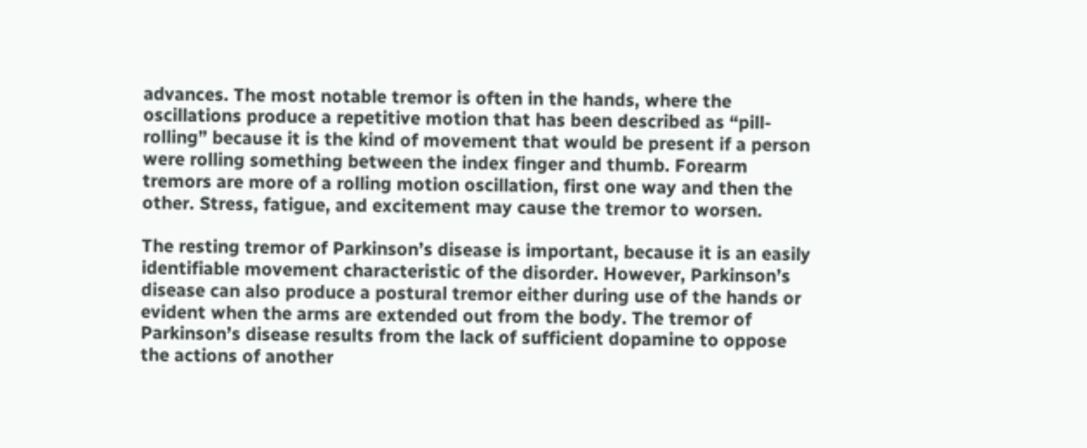advances. The most notable tremor is often in the hands, where the oscillations produce a repetitive motion that has been described as “pill-rolling” because it is the kind of movement that would be present if a person were rolling something between the index finger and thumb. Forearm tremors are more of a rolling motion oscillation, first one way and then the other. Stress, fatigue, and excitement may cause the tremor to worsen.

The resting tremor of Parkinson’s disease is important, because it is an easily identifiable movement characteristic of the disorder. However, Parkinson’s disease can also produce a postural tremor either during use of the hands or evident when the arms are extended out from the body. The tremor of Parkinson’s disease results from the lack of sufficient dopamine to oppose the actions of another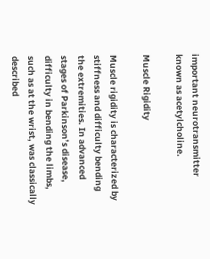important neurotransmitter known as acetylcholine.

Muscle Rigidity

Muscle rigidity is characterized by stiffness and difficulty bending the extremities. In advanced stages of Parkinson’s disease, difficulty in bending the limbs, such as at the wrist, was classically described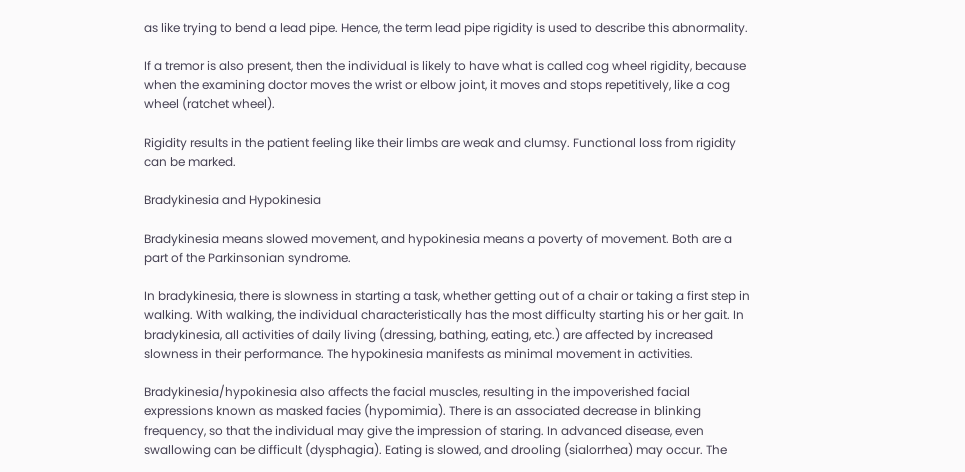as like trying to bend a lead pipe. Hence, the term lead pipe rigidity is used to describe this abnormality.

If a tremor is also present, then the individual is likely to have what is called cog wheel rigidity, because when the examining doctor moves the wrist or elbow joint, it moves and stops repetitively, like a cog wheel (ratchet wheel).

Rigidity results in the patient feeling like their limbs are weak and clumsy. Functional loss from rigidity can be marked.

Bradykinesia and Hypokinesia

Bradykinesia means slowed movement, and hypokinesia means a poverty of movement. Both are a part of the Parkinsonian syndrome.

In bradykinesia, there is slowness in starting a task, whether getting out of a chair or taking a first step in walking. With walking, the individual characteristically has the most difficulty starting his or her gait. In bradykinesia, all activities of daily living (dressing, bathing, eating, etc.) are affected by increased slowness in their performance. The hypokinesia manifests as minimal movement in activities.

Bradykinesia/hypokinesia also affects the facial muscles, resulting in the impoverished facial expressions known as masked facies (hypomimia). There is an associated decrease in blinking frequency, so that the individual may give the impression of staring. In advanced disease, even swallowing can be difficult (dysphagia). Eating is slowed, and drooling (sialorrhea) may occur. The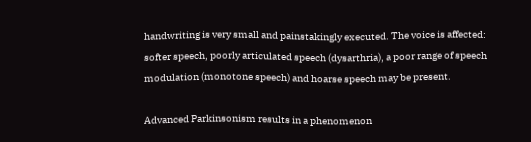handwriting is very small and painstakingly executed. The voice is affected: softer speech, poorly articulated speech (dysarthria), a poor range of speech modulation (monotone speech) and hoarse speech may be present.

Advanced Parkinsonism results in a phenomenon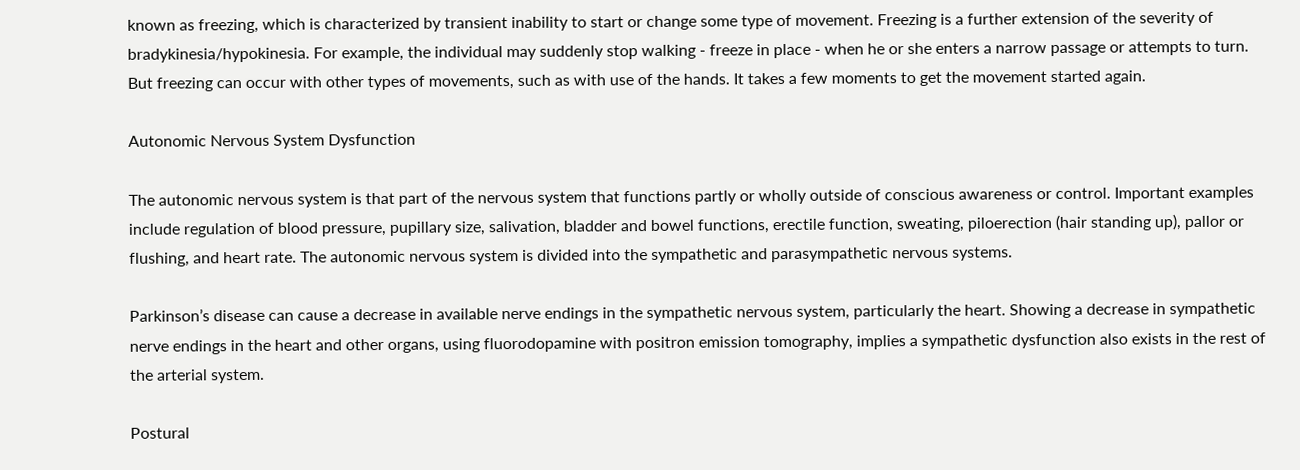known as freezing, which is characterized by transient inability to start or change some type of movement. Freezing is a further extension of the severity of bradykinesia/hypokinesia. For example, the individual may suddenly stop walking - freeze in place - when he or she enters a narrow passage or attempts to turn. But freezing can occur with other types of movements, such as with use of the hands. It takes a few moments to get the movement started again.

Autonomic Nervous System Dysfunction

The autonomic nervous system is that part of the nervous system that functions partly or wholly outside of conscious awareness or control. Important examples include regulation of blood pressure, pupillary size, salivation, bladder and bowel functions, erectile function, sweating, piloerection (hair standing up), pallor or flushing, and heart rate. The autonomic nervous system is divided into the sympathetic and parasympathetic nervous systems.

Parkinson’s disease can cause a decrease in available nerve endings in the sympathetic nervous system, particularly the heart. Showing a decrease in sympathetic nerve endings in the heart and other organs, using fluorodopamine with positron emission tomography, implies a sympathetic dysfunction also exists in the rest of the arterial system.

Postural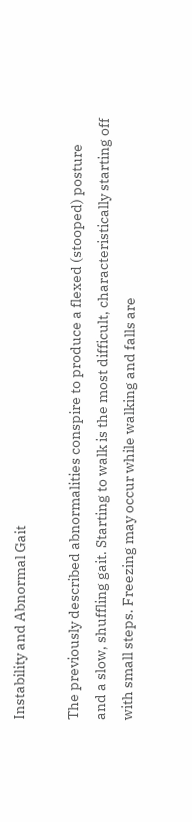Instability and Abnormal Gait

The previously described abnormalities conspire to produce a flexed (stooped) posture and a slow, shuffling gait. Starting to walk is the most difficult, characteristically starting off with small steps. Freezing may occur while walking and falls are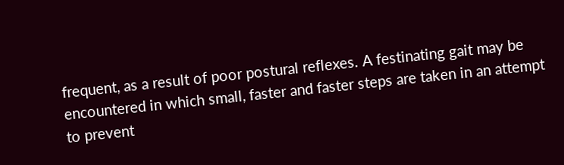frequent, as a result of poor postural reflexes. A festinating gait may be encountered in which small, faster and faster steps are taken in an attempt to prevent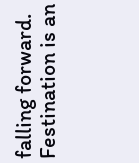falling forward. Festination is an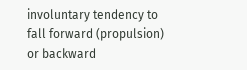involuntary tendency to fall forward (propulsion) or backward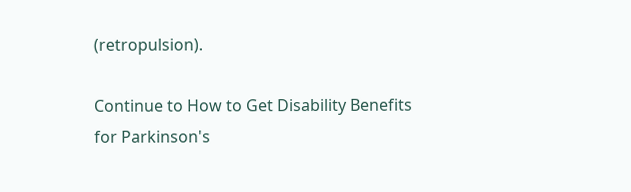(retropulsion).

Continue to How to Get Disability Benefits for Parkinson's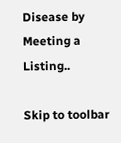Disease by Meeting a Listing..

Skip to toolbar